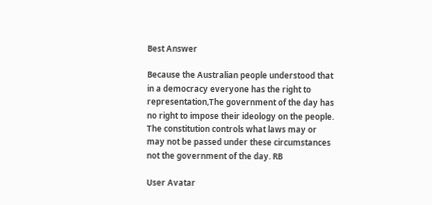Best Answer

Because the Australian people understood that in a democracy everyone has the right to representation,The government of the day has no right to impose their ideology on the people. The constitution controls what laws may or may not be passed under these circumstances not the government of the day. RB

User Avatar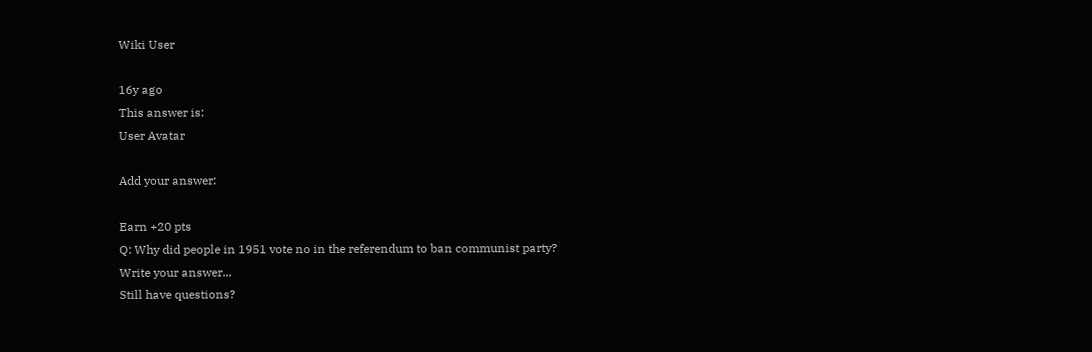Wiki User

16y ago
This answer is:
User Avatar

Add your answer:

Earn +20 pts
Q: Why did people in 1951 vote no in the referendum to ban communist party?
Write your answer...
Still have questions?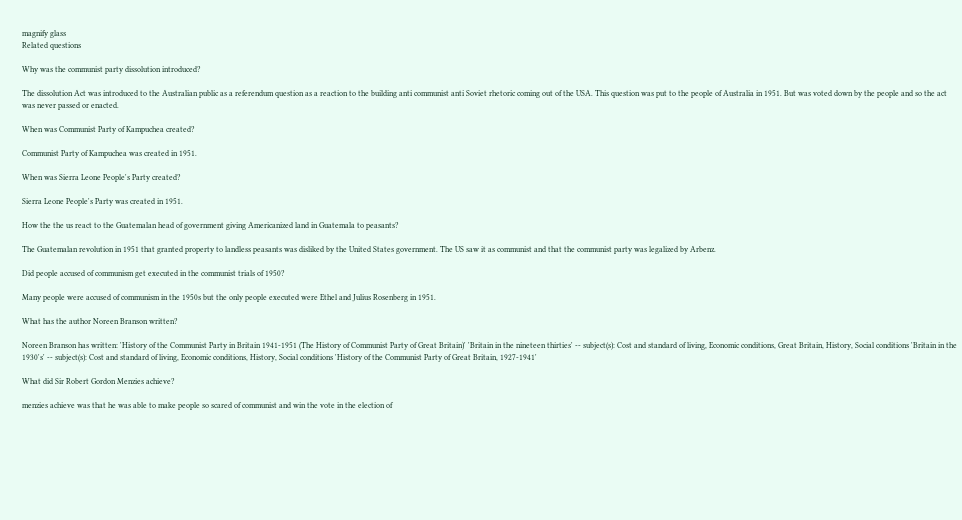magnify glass
Related questions

Why was the communist party dissolution introduced?

The dissolution Act was introduced to the Australian public as a referendum question as a reaction to the building anti communist anti Soviet rhetoric coming out of the USA. This question was put to the people of Australia in 1951. But was voted down by the people and so the act was never passed or enacted.

When was Communist Party of Kampuchea created?

Communist Party of Kampuchea was created in 1951.

When was Sierra Leone People's Party created?

Sierra Leone People's Party was created in 1951.

How the the us react to the Guatemalan head of government giving Americanized land in Guatemala to peasants?

The Guatemalan revolution in 1951 that granted property to landless peasants was disliked by the United States government. The US saw it as communist and that the communist party was legalized by Arbenz.

Did people accused of communism get executed in the communist trials of 1950?

Many people were accused of communism in the 1950s but the only people executed were Ethel and Julius Rosenberg in 1951.

What has the author Noreen Branson written?

Noreen Branson has written: 'History of the Communist Party in Britain 1941-1951 (The History of Communist Party of Great Britain)' 'Britain in the nineteen thirties' -- subject(s): Cost and standard of living, Economic conditions, Great Britain, History, Social conditions 'Britain in the 1930's' -- subject(s): Cost and standard of living, Economic conditions, History, Social conditions 'History of the Communist Party of Great Britain, 1927-1941'

What did Sir Robert Gordon Menzies achieve?

menzies achieve was that he was able to make people so scared of communist and win the vote in the election of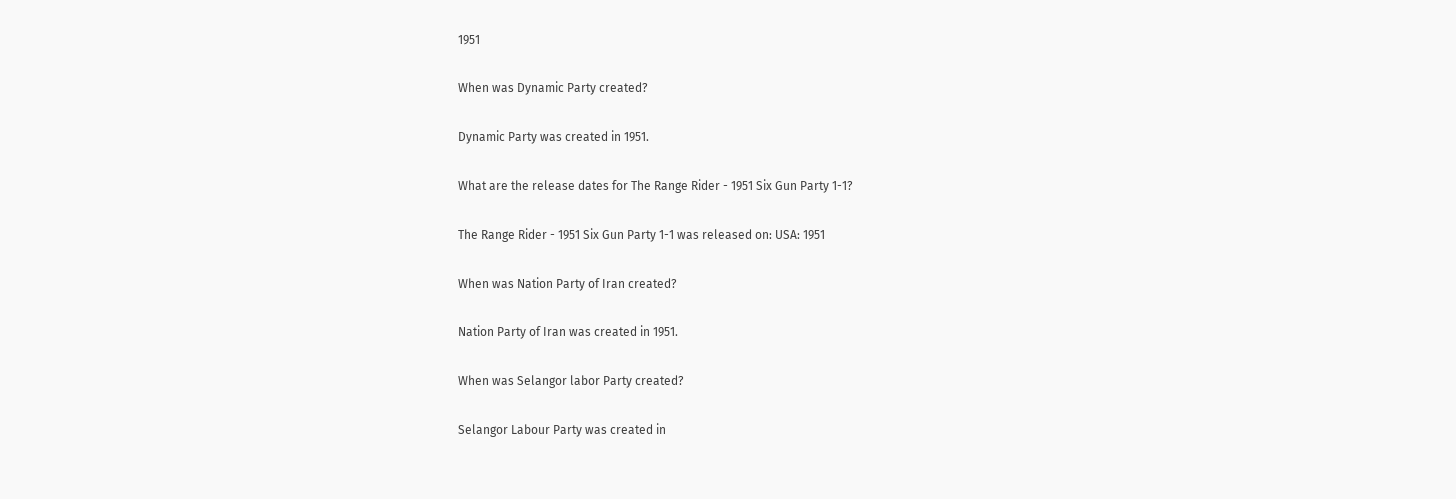1951

When was Dynamic Party created?

Dynamic Party was created in 1951.

What are the release dates for The Range Rider - 1951 Six Gun Party 1-1?

The Range Rider - 1951 Six Gun Party 1-1 was released on: USA: 1951

When was Nation Party of Iran created?

Nation Party of Iran was created in 1951.

When was Selangor labor Party created?

Selangor Labour Party was created in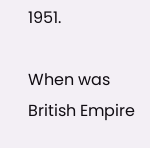1951.

When was British Empire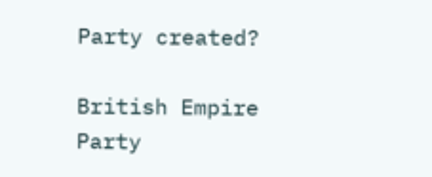Party created?

British Empire Party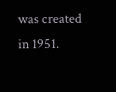was created in 1951.